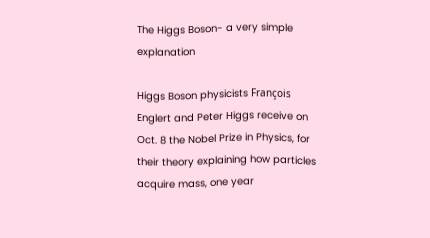The Higgs Boson- a very simple explanation

Higgs Boson physicists François Englert and Peter Higgs receive on Oct. 8 the Nobel Prize in Physics, for their theory explaining how particles acquire mass, one year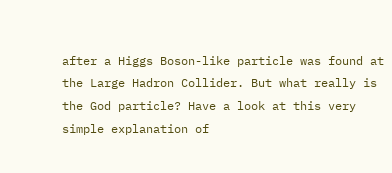after a Higgs Boson-like particle was found at the Large Hadron Collider. But what really is the God particle? Have a look at this very simple explanation of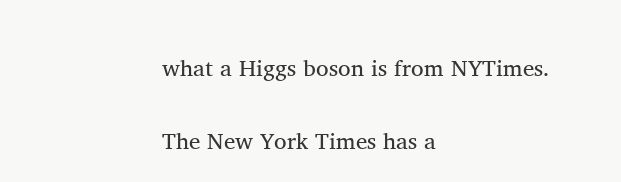what a Higgs boson is from NYTimes.

The New York Times has a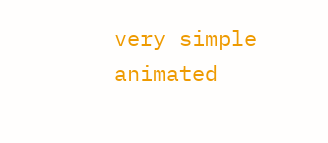very simple animated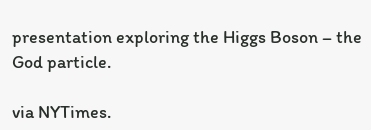presentation exploring the Higgs Boson – the God particle.

via NYTimes.